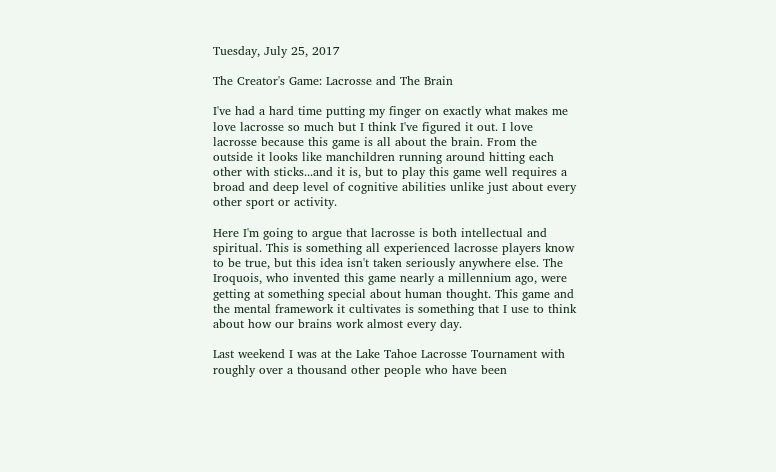Tuesday, July 25, 2017

The Creator's Game: Lacrosse and The Brain

I've had a hard time putting my finger on exactly what makes me love lacrosse so much but I think I've figured it out. I love lacrosse because this game is all about the brain. From the outside it looks like manchildren running around hitting each other with sticks...and it is, but to play this game well requires a broad and deep level of cognitive abilities unlike just about every other sport or activity.

Here I'm going to argue that lacrosse is both intellectual and spiritual. This is something all experienced lacrosse players know to be true, but this idea isn't taken seriously anywhere else. The Iroquois, who invented this game nearly a millennium ago, were getting at something special about human thought. This game and the mental framework it cultivates is something that I use to think about how our brains work almost every day.

Last weekend I was at the Lake Tahoe Lacrosse Tournament with roughly over a thousand other people who have been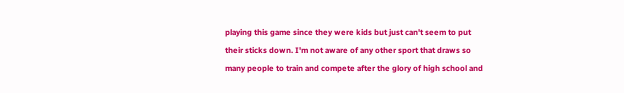playing this game since they were kids but just can't seem to put their sticks down. I'm not aware of any other sport that draws so many people to train and compete after the glory of high school and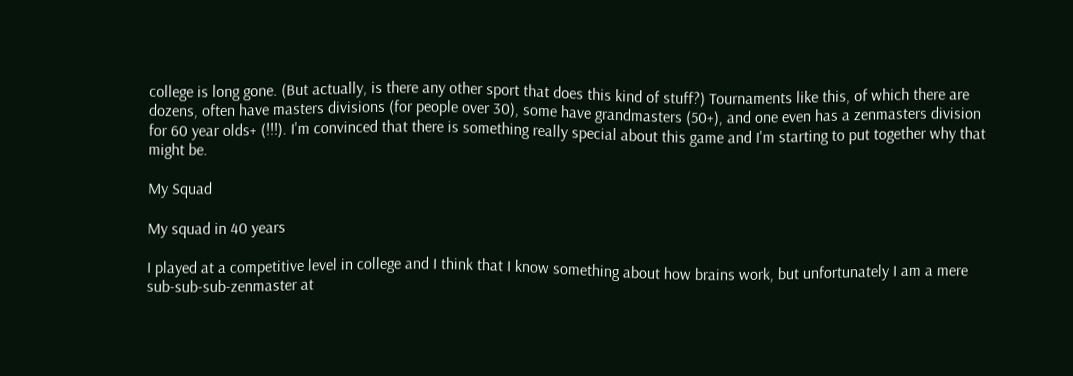college is long gone. (But actually, is there any other sport that does this kind of stuff?) Tournaments like this, of which there are dozens, often have masters divisions (for people over 30), some have grandmasters (50+), and one even has a zenmasters division for 60 year olds+ (!!!). I'm convinced that there is something really special about this game and I'm starting to put together why that might be.

My Squad

My squad in 40 years

I played at a competitive level in college and I think that I know something about how brains work, but unfortunately I am a mere sub-sub-sub-zenmaster at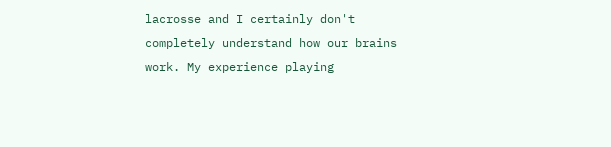lacrosse and I certainly don't completely understand how our brains work. My experience playing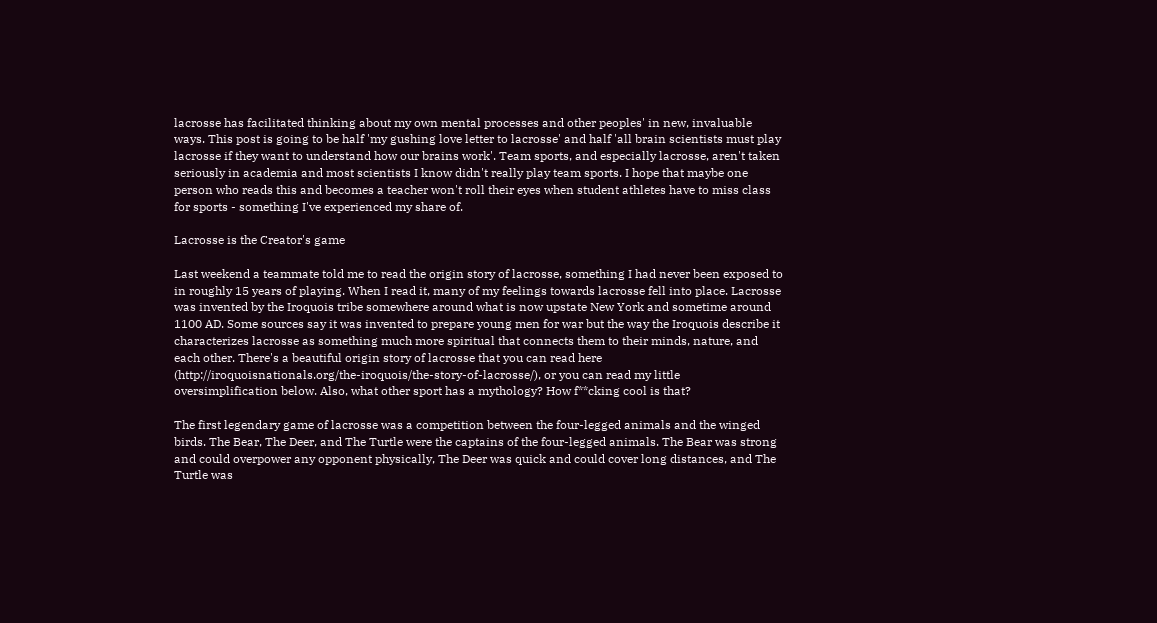lacrosse has facilitated thinking about my own mental processes and other peoples' in new, invaluable ways. This post is going to be half 'my gushing love letter to lacrosse' and half 'all brain scientists must play lacrosse if they want to understand how our brains work'. Team sports, and especially lacrosse, aren't taken seriously in academia and most scientists I know didn't really play team sports. I hope that maybe one person who reads this and becomes a teacher won't roll their eyes when student athletes have to miss class for sports - something I've experienced my share of.

Lacrosse is the Creator's game

Last weekend a teammate told me to read the origin story of lacrosse, something I had never been exposed to in roughly 15 years of playing. When I read it, many of my feelings towards lacrosse fell into place. Lacrosse was invented by the Iroquois tribe somewhere around what is now upstate New York and sometime around 1100 AD. Some sources say it was invented to prepare young men for war but the way the Iroquois describe it characterizes lacrosse as something much more spiritual that connects them to their minds, nature, and each other. There's a beautiful origin story of lacrosse that you can read here (http://iroquoisnationals.org/the-iroquois/the-story-of-lacrosse/), or you can read my little oversimplification below. Also, what other sport has a mythology? How f**cking cool is that?

The first legendary game of lacrosse was a competition between the four-legged animals and the winged birds. The Bear, The Deer, and The Turtle were the captains of the four-legged animals. The Bear was strong and could overpower any opponent physically, The Deer was quick and could cover long distances, and The Turtle was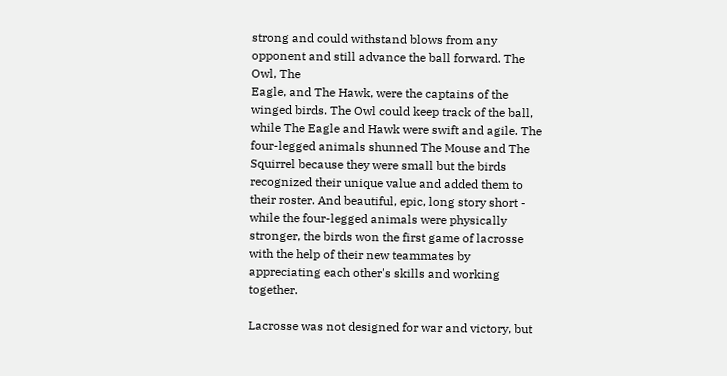strong and could withstand blows from any opponent and still advance the ball forward. The Owl, The
Eagle, and The Hawk, were the captains of the winged birds. The Owl could keep track of the ball, while The Eagle and Hawk were swift and agile. The four-legged animals shunned The Mouse and The Squirrel because they were small but the birds recognized their unique value and added them to their roster. And beautiful, epic, long story short - while the four-legged animals were physically stronger, the birds won the first game of lacrosse with the help of their new teammates by appreciating each other's skills and working together.

Lacrosse was not designed for war and victory, but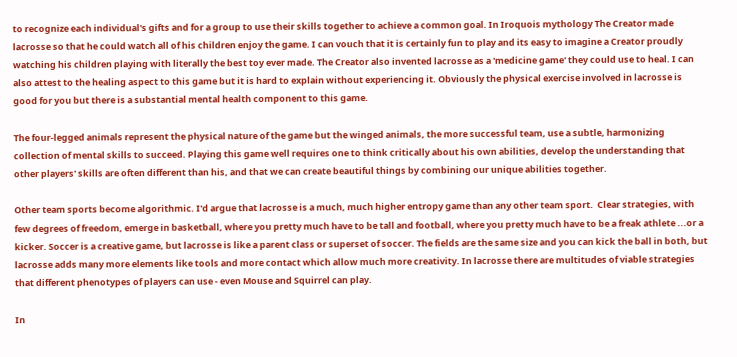to recognize each individual's gifts and for a group to use their skills together to achieve a common goal. In Iroquois mythology The Creator made lacrosse so that he could watch all of his children enjoy the game. I can vouch that it is certainly fun to play and its easy to imagine a Creator proudly watching his children playing with literally the best toy ever made. The Creator also invented lacrosse as a 'medicine game' they could use to heal. I can also attest to the healing aspect to this game but it is hard to explain without experiencing it. Obviously the physical exercise involved in lacrosse is good for you but there is a substantial mental health component to this game.

The four-legged animals represent the physical nature of the game but the winged animals, the more successful team, use a subtle, harmonizing collection of mental skills to succeed. Playing this game well requires one to think critically about his own abilities, develop the understanding that other players' skills are often different than his, and that we can create beautiful things by combining our unique abilities together.

Other team sports become algorithmic. I'd argue that lacrosse is a much, much higher entropy game than any other team sport.  Clear strategies, with few degrees of freedom, emerge in basketball, where you pretty much have to be tall and football, where you pretty much have to be a freak athlete ...or a kicker. Soccer is a creative game, but lacrosse is like a parent class or superset of soccer. The fields are the same size and you can kick the ball in both, but lacrosse adds many more elements like tools and more contact which allow much more creativity. In lacrosse there are multitudes of viable strategies that different phenotypes of players can use - even Mouse and Squirrel can play.

In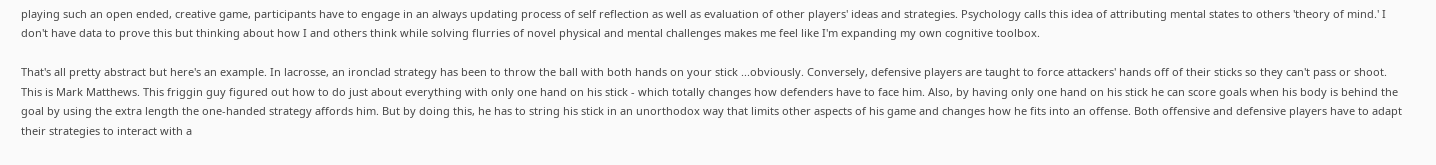playing such an open ended, creative game, participants have to engage in an always updating process of self reflection as well as evaluation of other players' ideas and strategies. Psychology calls this idea of attributing mental states to others 'theory of mind.' I don't have data to prove this but thinking about how I and others think while solving flurries of novel physical and mental challenges makes me feel like I'm expanding my own cognitive toolbox.

That's all pretty abstract but here's an example. In lacrosse, an ironclad strategy has been to throw the ball with both hands on your stick ...obviously. Conversely, defensive players are taught to force attackers' hands off of their sticks so they can't pass or shoot. This is Mark Matthews. This friggin guy figured out how to do just about everything with only one hand on his stick - which totally changes how defenders have to face him. Also, by having only one hand on his stick he can score goals when his body is behind the goal by using the extra length the one-handed strategy affords him. But by doing this, he has to string his stick in an unorthodox way that limits other aspects of his game and changes how he fits into an offense. Both offensive and defensive players have to adapt their strategies to interact with a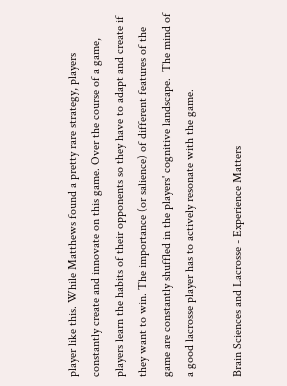player like this. While Matthews found a pretty rare strategy, players constantly create and innovate on this game. Over the course of a game, players learn the habits of their opponents so they have to adapt and create if they want to win. The importance (or salience) of different features of the game are constantly shuffled in the players' cognitive landscape.  The mind of a good lacrosse player has to actively resonate with the game.

Brain Sciences and Lacrosse - Experience Matters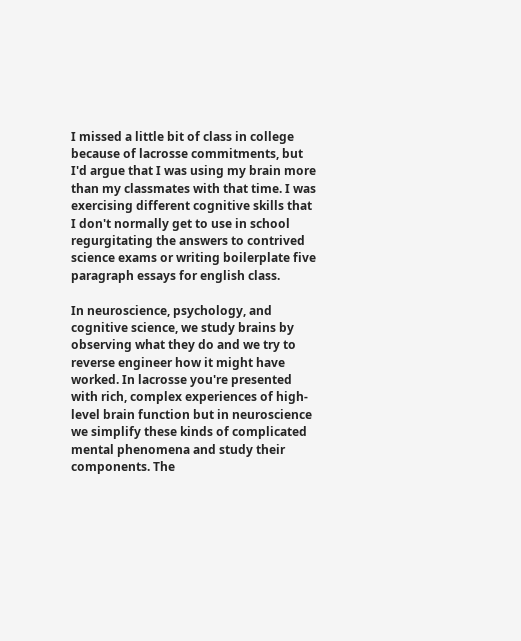I missed a little bit of class in college because of lacrosse commitments, but I'd argue that I was using my brain more than my classmates with that time. I was exercising different cognitive skills that I don't normally get to use in school regurgitating the answers to contrived science exams or writing boilerplate five paragraph essays for english class.

In neuroscience, psychology, and cognitive science, we study brains by observing what they do and we try to reverse engineer how it might have worked. In lacrosse you're presented with rich, complex experiences of high-level brain function but in neuroscience we simplify these kinds of complicated mental phenomena and study their components. The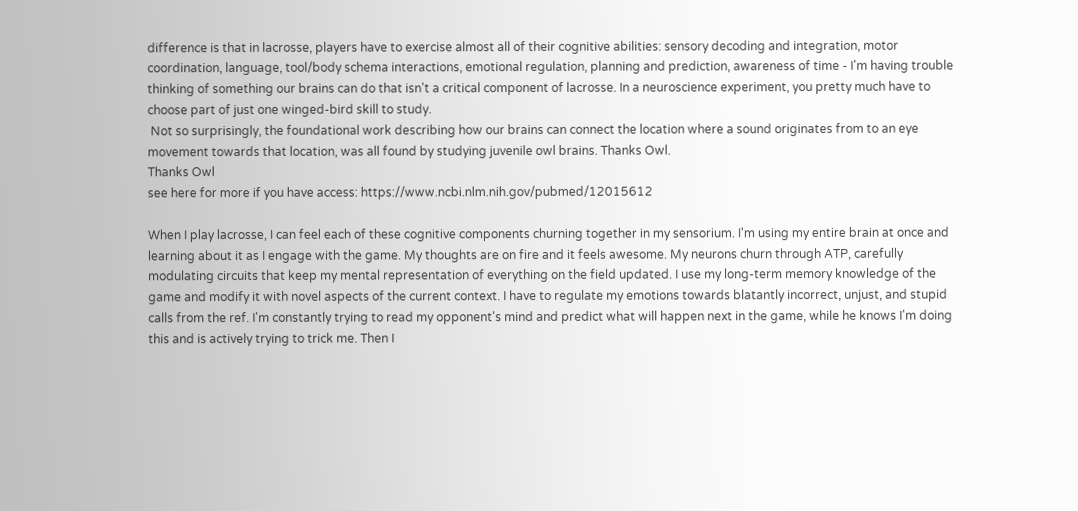difference is that in lacrosse, players have to exercise almost all of their cognitive abilities: sensory decoding and integration, motor coordination, language, tool/body schema interactions, emotional regulation, planning and prediction, awareness of time - I'm having trouble thinking of something our brains can do that isn't a critical component of lacrosse. In a neuroscience experiment, you pretty much have to choose part of just one winged-bird skill to study.
 Not so surprisingly, the foundational work describing how our brains can connect the location where a sound originates from to an eye movement towards that location, was all found by studying juvenile owl brains. Thanks Owl.
Thanks Owl
see here for more if you have access: https://www.ncbi.nlm.nih.gov/pubmed/12015612

When I play lacrosse, I can feel each of these cognitive components churning together in my sensorium. I'm using my entire brain at once and learning about it as I engage with the game. My thoughts are on fire and it feels awesome. My neurons churn through ATP, carefully modulating circuits that keep my mental representation of everything on the field updated. I use my long-term memory knowledge of the game and modify it with novel aspects of the current context. I have to regulate my emotions towards blatantly incorrect, unjust, and stupid calls from the ref. I'm constantly trying to read my opponent's mind and predict what will happen next in the game, while he knows I'm doing this and is actively trying to trick me. Then I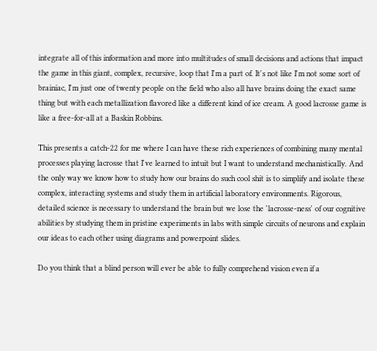integrate all of this information and more into multitudes of small decisions and actions that impact the game in this giant, complex, recursive, loop that I'm a part of. It's not like I'm not some sort of brainiac, I'm just one of twenty people on the field who also all have brains doing the exact same thing but with each metallization flavored like a different kind of ice cream. A good lacrosse game is like a free-for-all at a Baskin Robbins.

This presents a catch-22 for me where I can have these rich experiences of combining many mental processes playing lacrosse that I've learned to intuit but I want to understand mechanistically. And the only way we know how to study how our brains do such cool shit is to simplify and isolate these complex, interacting systems and study them in artificial laboratory environments. Rigorous, detailed science is necessary to understand the brain but we lose the 'lacrosse-ness' of our cognitive abilities by studying them in pristine experiments in labs with simple circuits of neurons and explain our ideas to each other using diagrams and powerpoint slides.

Do you think that a blind person will ever be able to fully comprehend vision even if a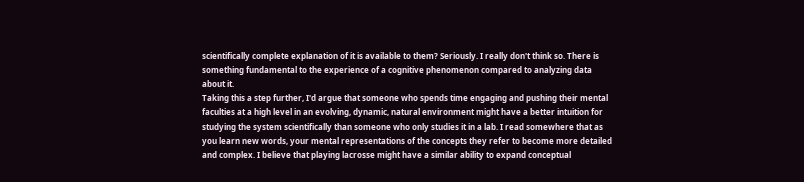scientifically complete explanation of it is available to them? Seriously. I really don't think so. There is something fundamental to the experience of a cognitive phenomenon compared to analyzing data about it.
Taking this a step further, I'd argue that someone who spends time engaging and pushing their mental faculties at a high level in an evolving, dynamic, natural environment might have a better intuition for studying the system scientifically than someone who only studies it in a lab. I read somewhere that as you learn new words, your mental representations of the concepts they refer to become more detailed and complex. I believe that playing lacrosse might have a similar ability to expand conceptual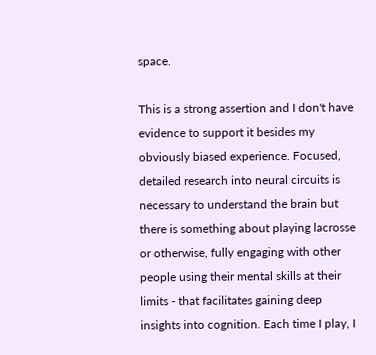space.

This is a strong assertion and I don't have evidence to support it besides my obviously biased experience. Focused,
detailed research into neural circuits is necessary to understand the brain but there is something about playing lacrosse or otherwise, fully engaging with other people using their mental skills at their limits - that facilitates gaining deep insights into cognition. Each time I play, I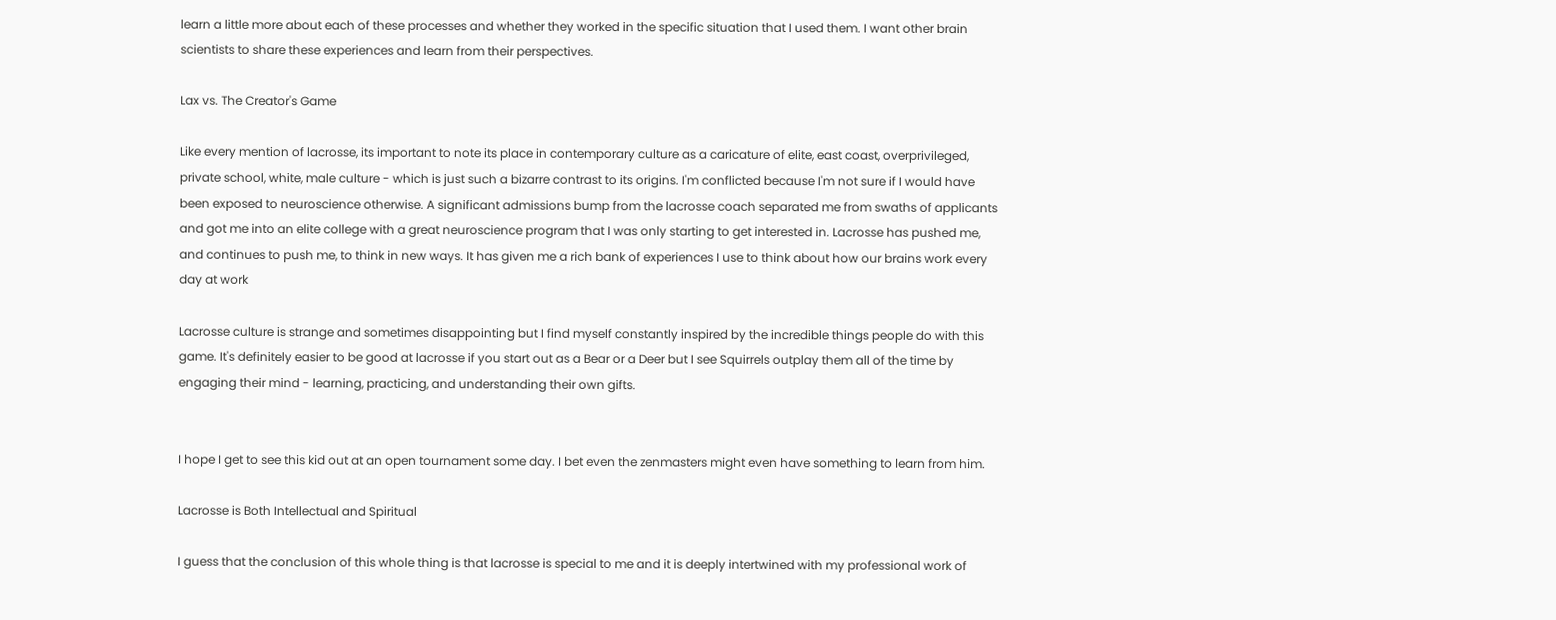learn a little more about each of these processes and whether they worked in the specific situation that I used them. I want other brain scientists to share these experiences and learn from their perspectives.

Lax vs. The Creator's Game

Like every mention of lacrosse, its important to note its place in contemporary culture as a caricature of elite, east coast, overprivileged, private school, white, male culture - which is just such a bizarre contrast to its origins. I'm conflicted because I'm not sure if I would have been exposed to neuroscience otherwise. A significant admissions bump from the lacrosse coach separated me from swaths of applicants and got me into an elite college with a great neuroscience program that I was only starting to get interested in. Lacrosse has pushed me, and continues to push me, to think in new ways. It has given me a rich bank of experiences I use to think about how our brains work every day at work

Lacrosse culture is strange and sometimes disappointing but I find myself constantly inspired by the incredible things people do with this game. It's definitely easier to be good at lacrosse if you start out as a Bear or a Deer but I see Squirrels outplay them all of the time by engaging their mind - learning, practicing, and understanding their own gifts.


I hope I get to see this kid out at an open tournament some day. I bet even the zenmasters might even have something to learn from him.

Lacrosse is Both Intellectual and Spiritual

I guess that the conclusion of this whole thing is that lacrosse is special to me and it is deeply intertwined with my professional work of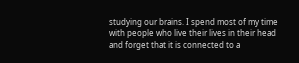studying our brains. I spend most of my time with people who live their lives in their head and forget that it is connected to a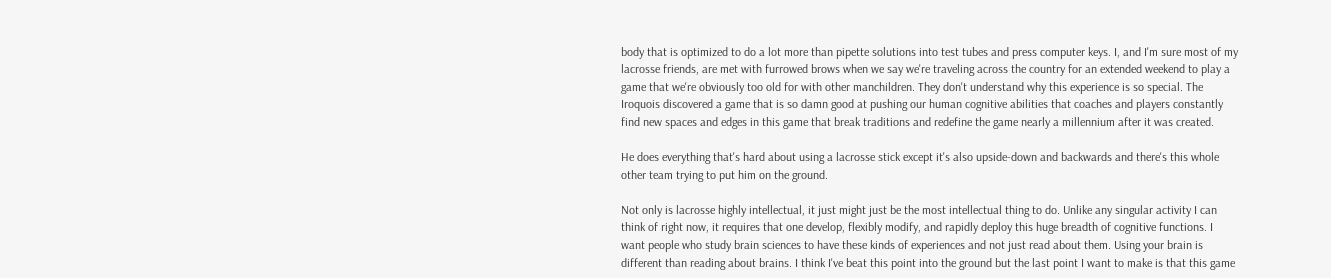body that is optimized to do a lot more than pipette solutions into test tubes and press computer keys. I, and I'm sure most of my lacrosse friends, are met with furrowed brows when we say we're traveling across the country for an extended weekend to play a game that we're obviously too old for with other manchildren. They don't understand why this experience is so special. The Iroquois discovered a game that is so damn good at pushing our human cognitive abilities that coaches and players constantly find new spaces and edges in this game that break traditions and redefine the game nearly a millennium after it was created.

He does everything that's hard about using a lacrosse stick except it's also upside-down and backwards and there's this whole other team trying to put him on the ground.

Not only is lacrosse highly intellectual, it just might just be the most intellectual thing to do. Unlike any singular activity I can think of right now, it requires that one develop, flexibly modify, and rapidly deploy this huge breadth of cognitive functions. I want people who study brain sciences to have these kinds of experiences and not just read about them. Using your brain is different than reading about brains. I think I've beat this point into the ground but the last point I want to make is that this game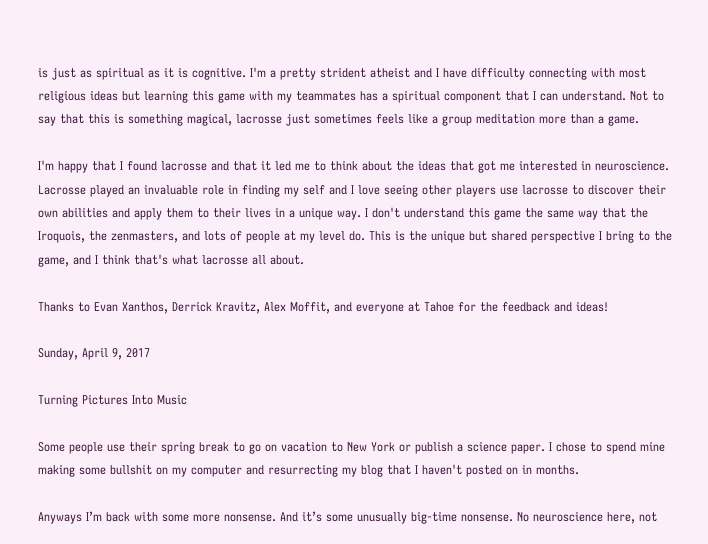is just as spiritual as it is cognitive. I'm a pretty strident atheist and I have difficulty connecting with most religious ideas but learning this game with my teammates has a spiritual component that I can understand. Not to say that this is something magical, lacrosse just sometimes feels like a group meditation more than a game.

I'm happy that I found lacrosse and that it led me to think about the ideas that got me interested in neuroscience. Lacrosse played an invaluable role in finding my self and I love seeing other players use lacrosse to discover their own abilities and apply them to their lives in a unique way. I don't understand this game the same way that the Iroquois, the zenmasters, and lots of people at my level do. This is the unique but shared perspective I bring to the game, and I think that's what lacrosse all about.

Thanks to Evan Xanthos, Derrick Kravitz, Alex Moffit, and everyone at Tahoe for the feedback and ideas!

Sunday, April 9, 2017

Turning Pictures Into Music

Some people use their spring break to go on vacation to New York or publish a science paper. I chose to spend mine making some bullshit on my computer and resurrecting my blog that I haven't posted on in months.

Anyways I’m back with some more nonsense. And it’s some unusually big-time nonsense. No neuroscience here, not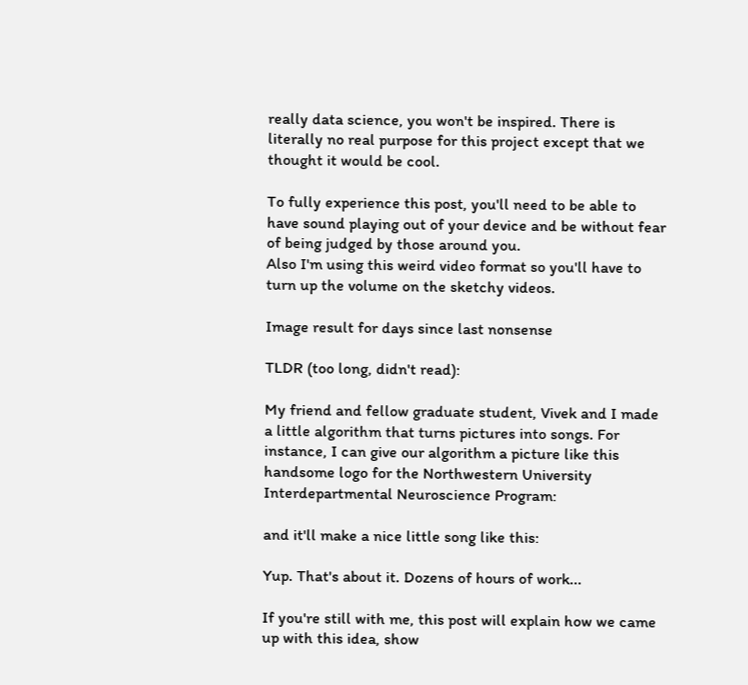really data science, you won't be inspired. There is literally no real purpose for this project except that we thought it would be cool.

To fully experience this post, you'll need to be able to have sound playing out of your device and be without fear of being judged by those around you.
Also I'm using this weird video format so you'll have to turn up the volume on the sketchy videos.

Image result for days since last nonsense

TLDR (too long, didn't read):

My friend and fellow graduate student, Vivek and I made a little algorithm that turns pictures into songs. For instance, I can give our algorithm a picture like this handsome logo for the Northwestern University Interdepartmental Neuroscience Program:

and it'll make a nice little song like this:

Yup. That's about it. Dozens of hours of work...

If you're still with me, this post will explain how we came up with this idea, show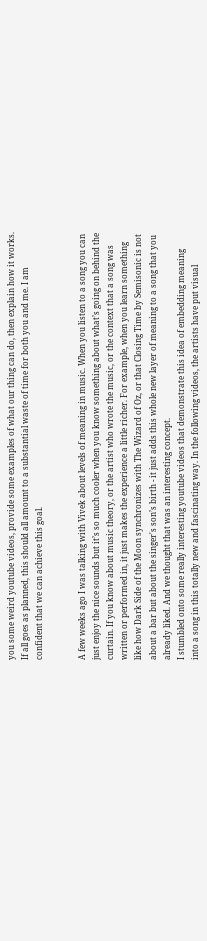you some weird youtube videos, provide some examples of what our thing can do, then explain how it works. If all goes as planned, this should all amount to a substantial waste of time for both you and me. I am confident that we can achieve this goal.


A few weeks ago I was talking with Vivek about levels of meaning in music. When you listen to a song you can just enjoy the nice sounds but it’s so much cooler when you know something about what’s going on behind the curtain. If you know about music theory, or the artist who wrote the music, or the context that a song was written or performed in, it just makes the experience a little richer. For example, when you learn something like how Dark Side of the Moon synchronizes with The Wizard of Oz, or that Closing Time by Semisonic is not about a bar but about the singer's son’s birth - it just adds this whole new layer of meaning to a song that you already liked. And we thought that was an interesting concept.
I stumbled onto some really interesting youtube videos that demonstrate this idea of embedding meaning into a song in this totally new and fascinating way. In the following videos, the artists have put visual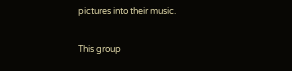pictures into their music.

This group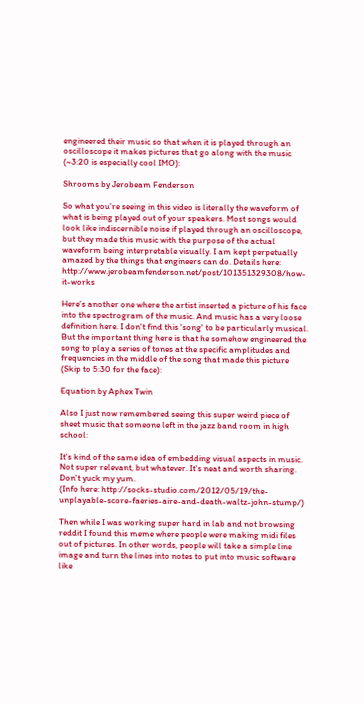engineered their music so that when it is played through an oscilloscope it makes pictures that go along with the music (~3:20 is especially cool IMO):

Shrooms by Jerobeam Fenderson

So what you’re seeing in this video is literally the waveform of what is being played out of your speakers. Most songs would look like indiscernible noise if played through an oscilloscope, but they made this music with the purpose of the actual waveform being interpretable visually. I am kept perpetually amazed by the things that engineers can do. Details here: http://www.jerobeamfenderson.net/post/101351329308/how-it-works

Here’s another one where the artist inserted a picture of his face into the spectrogram of the music. And music has a very loose definition here. I don't find this 'song' to be particularly musical. But the important thing here is that he somehow engineered the song to play a series of tones at the specific amplitudes and frequencies in the middle of the song that made this picture (Skip to 5:30 for the face):

Equation by Aphex Twin

Also I just now remembered seeing this super weird piece of sheet music that someone left in the jazz band room in high school:

It's kind of the same idea of embedding visual aspects in music. Not super relevant, but whatever. It's neat and worth sharing. Don't yuck my yum.
(Info here: http://socks-studio.com/2012/05/19/the-unplayable-score-faeries-aire-and-death-waltz-john-stump/)

Then while I was working super hard in lab and not browsing reddit I found this meme where people were making midi files out of pictures. In other words, people will take a simple line image and turn the lines into notes to put into music software like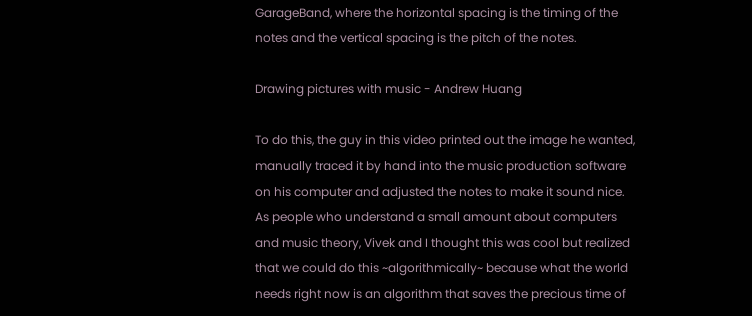GarageBand, where the horizontal spacing is the timing of the notes and the vertical spacing is the pitch of the notes.

Drawing pictures with music - Andrew Huang

To do this, the guy in this video printed out the image he wanted, manually traced it by hand into the music production software on his computer and adjusted the notes to make it sound nice. As people who understand a small amount about computers and music theory, Vivek and I thought this was cool but realized that we could do this ~algorithmically~ because what the world needs right now is an algorithm that saves the precious time of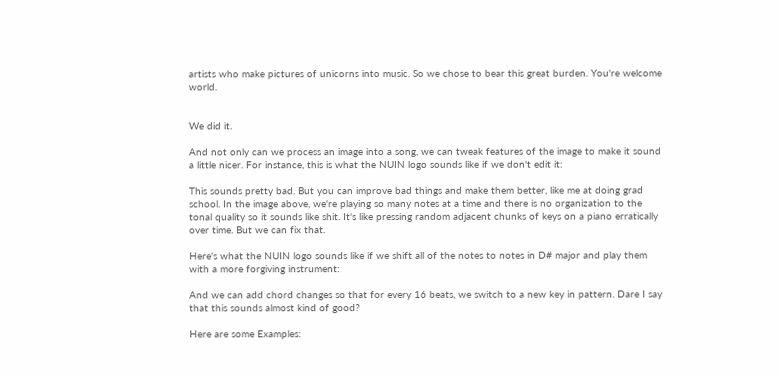artists who make pictures of unicorns into music. So we chose to bear this great burden. You're welcome world.


We did it.

And not only can we process an image into a song, we can tweak features of the image to make it sound a little nicer. For instance, this is what the NUIN logo sounds like if we don't edit it:

This sounds pretty bad. But you can improve bad things and make them better, like me at doing grad school. In the image above, we're playing so many notes at a time and there is no organization to the tonal quality so it sounds like shit. It's like pressing random adjacent chunks of keys on a piano erratically over time. But we can fix that.

Here's what the NUIN logo sounds like if we shift all of the notes to notes in D# major and play them with a more forgiving instrument:

And we can add chord changes so that for every 16 beats, we switch to a new key in pattern. Dare I say that this sounds almost kind of good?

Here are some Examples: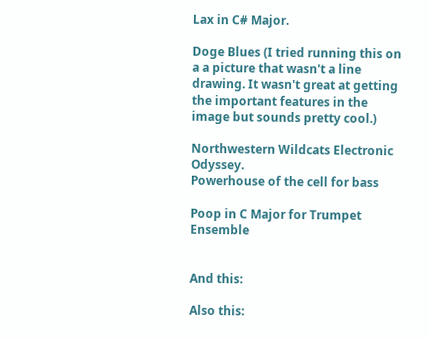Lax in C# Major.

Doge Blues (I tried running this on a a picture that wasn't a line drawing. It wasn't great at getting the important features in the image but sounds pretty cool.)

Northwestern Wildcats Electronic Odyssey.
Powerhouse of the cell for bass

Poop in C Major for Trumpet Ensemble


And this:

Also this: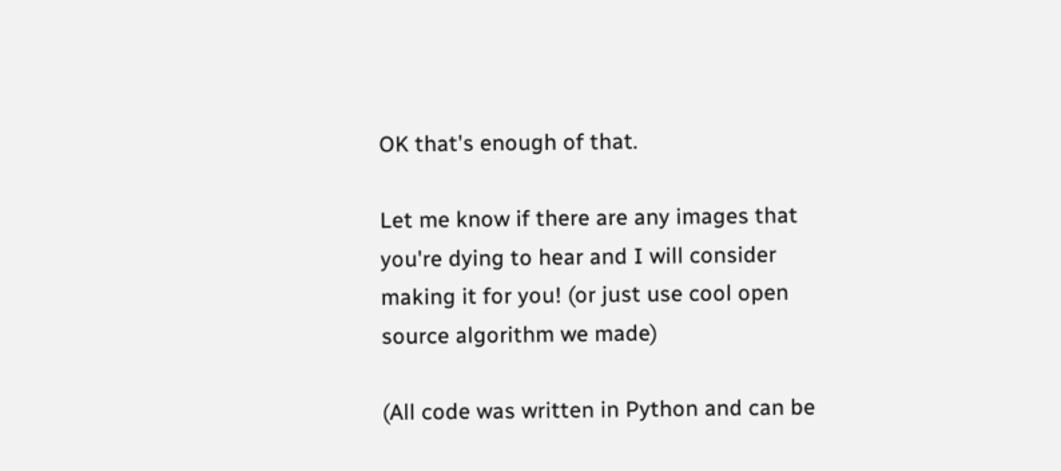OK that's enough of that.

Let me know if there are any images that you're dying to hear and I will consider making it for you! (or just use cool open source algorithm we made)

(All code was written in Python and can be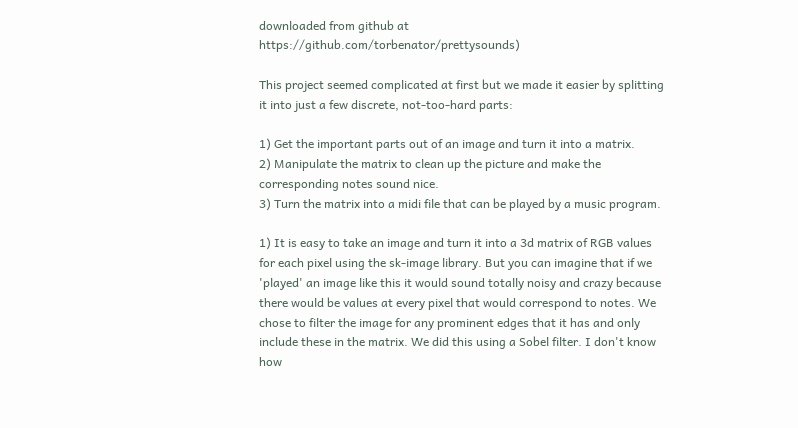downloaded from github at https://github.com/torbenator/prettysounds)

This project seemed complicated at first but we made it easier by splitting it into just a few discrete, not-too-hard parts:

1) Get the important parts out of an image and turn it into a matrix.
2) Manipulate the matrix to clean up the picture and make the corresponding notes sound nice.
3) Turn the matrix into a midi file that can be played by a music program.

1) It is easy to take an image and turn it into a 3d matrix of RGB values for each pixel using the sk-image library. But you can imagine that if we 'played' an image like this it would sound totally noisy and crazy because there would be values at every pixel that would correspond to notes. We chose to filter the image for any prominent edges that it has and only include these in the matrix. We did this using a Sobel filter. I don't know how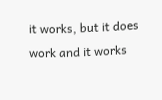it works, but it does work and it works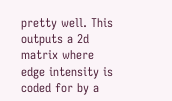pretty well. This outputs a 2d matrix where edge intensity is coded for by a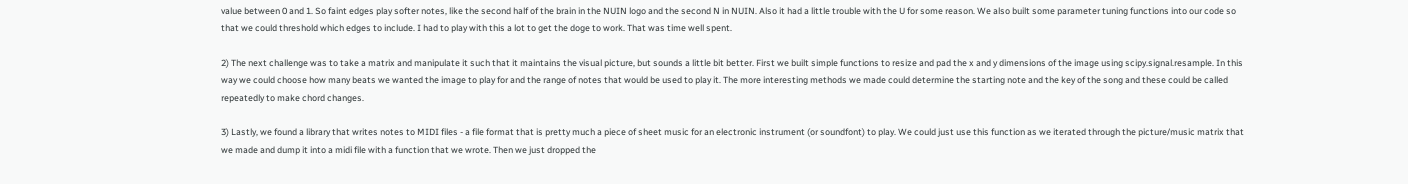value between 0 and 1. So faint edges play softer notes, like the second half of the brain in the NUIN logo and the second N in NUIN. Also it had a little trouble with the U for some reason. We also built some parameter tuning functions into our code so that we could threshold which edges to include. I had to play with this a lot to get the doge to work. That was time well spent.

2) The next challenge was to take a matrix and manipulate it such that it maintains the visual picture, but sounds a little bit better. First we built simple functions to resize and pad the x and y dimensions of the image using scipy.signal.resample. In this way we could choose how many beats we wanted the image to play for and the range of notes that would be used to play it. The more interesting methods we made could determine the starting note and the key of the song and these could be called repeatedly to make chord changes.

3) Lastly, we found a library that writes notes to MIDI files - a file format that is pretty much a piece of sheet music for an electronic instrument (or soundfont) to play. We could just use this function as we iterated through the picture/music matrix that we made and dump it into a midi file with a function that we wrote. Then we just dropped the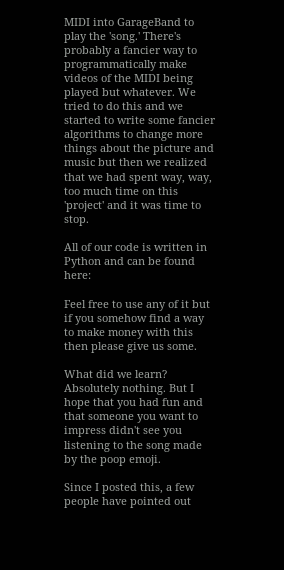MIDI into GarageBand to play the 'song.' There's probably a fancier way to programmatically make videos of the MIDI being played but whatever. We tried to do this and we started to write some fancier algorithms to change more things about the picture and music but then we realized that we had spent way, way, too much time on this 'project' and it was time to stop.

All of our code is written in Python and can be found here:

Feel free to use any of it but if you somehow find a way to make money with this then please give us some.

What did we learn?
Absolutely nothing. But I hope that you had fun and that someone you want to impress didn't see you listening to the song made by the poop emoji.

Since I posted this, a few people have pointed out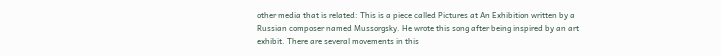other media that is related: This is a piece called Pictures at An Exhibition written by a Russian composer named Mussorgsky. He wrote this song after being inspired by an art exhibit. There are several movements in this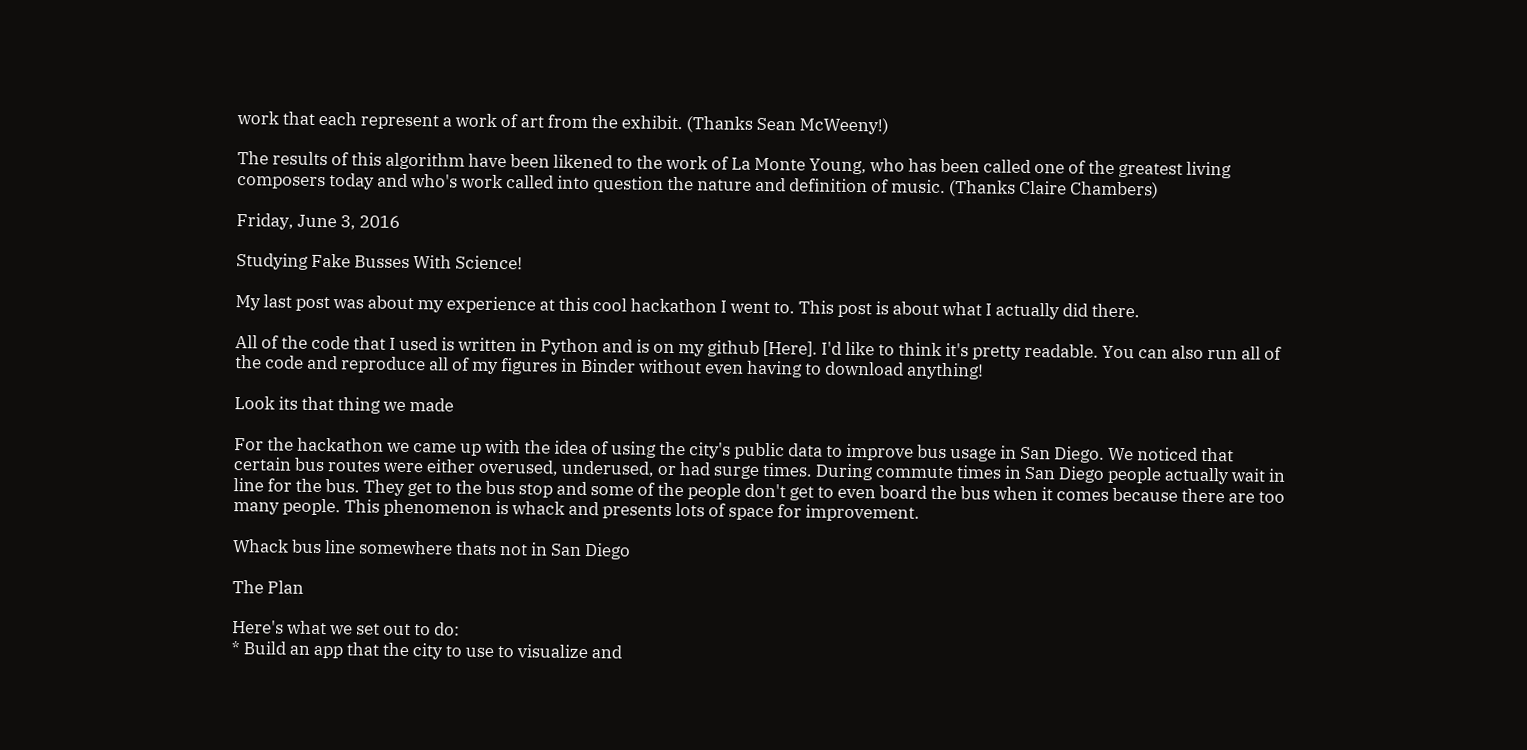work that each represent a work of art from the exhibit. (Thanks Sean McWeeny!)

The results of this algorithm have been likened to the work of La Monte Young, who has been called one of the greatest living composers today and who's work called into question the nature and definition of music. (Thanks Claire Chambers)

Friday, June 3, 2016

Studying Fake Busses With Science!

My last post was about my experience at this cool hackathon I went to. This post is about what I actually did there.

All of the code that I used is written in Python and is on my github [Here]. I'd like to think it's pretty readable. You can also run all of the code and reproduce all of my figures in Binder without even having to download anything!

Look its that thing we made

For the hackathon we came up with the idea of using the city's public data to improve bus usage in San Diego. We noticed that certain bus routes were either overused, underused, or had surge times. During commute times in San Diego people actually wait in line for the bus. They get to the bus stop and some of the people don't get to even board the bus when it comes because there are too many people. This phenomenon is whack and presents lots of space for improvement.

Whack bus line somewhere thats not in San Diego

The Plan

Here's what we set out to do:
* Build an app that the city to use to visualize and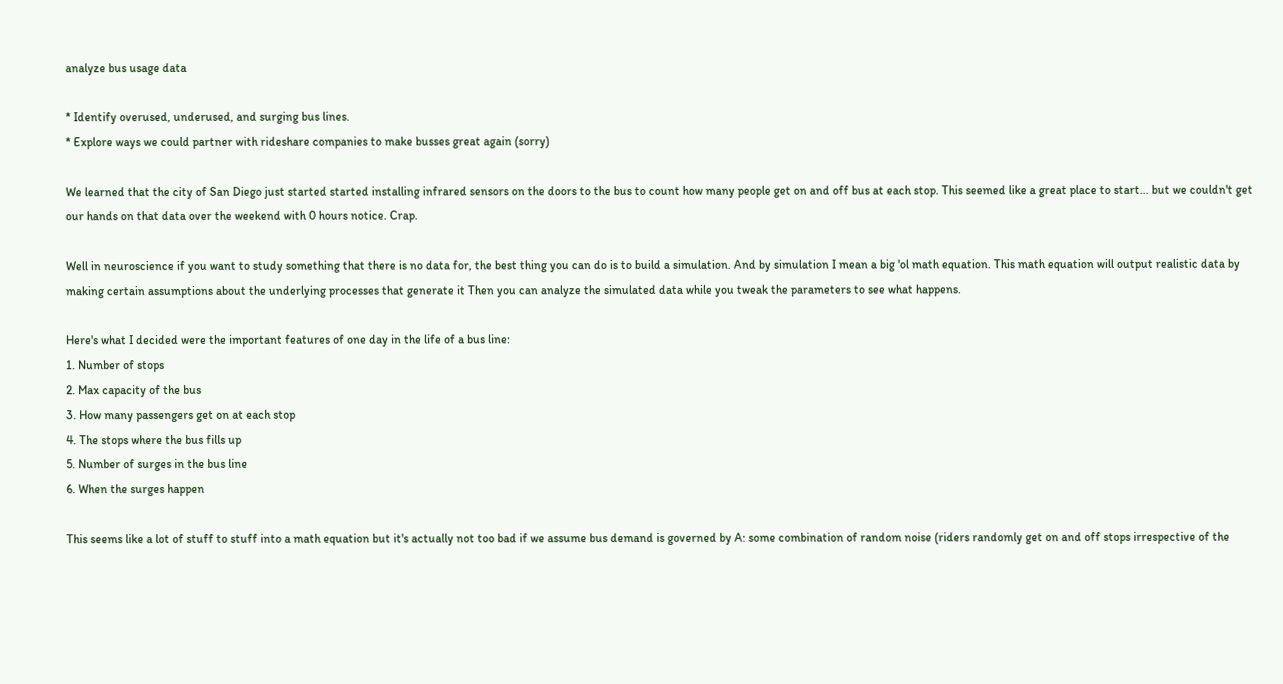analyze bus usage data

* Identify overused, underused, and surging bus lines.
* Explore ways we could partner with rideshare companies to make busses great again (sorry)

We learned that the city of San Diego just started started installing infrared sensors on the doors to the bus to count how many people get on and off bus at each stop. This seemed like a great place to start... but we couldn't get our hands on that data over the weekend with 0 hours notice. Crap.

Well in neuroscience if you want to study something that there is no data for, the best thing you can do is to build a simulation. And by simulation I mean a big 'ol math equation. This math equation will output realistic data by making certain assumptions about the underlying processes that generate it Then you can analyze the simulated data while you tweak the parameters to see what happens.

Here's what I decided were the important features of one day in the life of a bus line:
1. Number of stops
2. Max capacity of the bus
3. How many passengers get on at each stop
4. The stops where the bus fills up
5. Number of surges in the bus line
6. When the surges happen

This seems like a lot of stuff to stuff into a math equation but it's actually not too bad if we assume bus demand is governed by A: some combination of random noise (riders randomly get on and off stops irrespective of the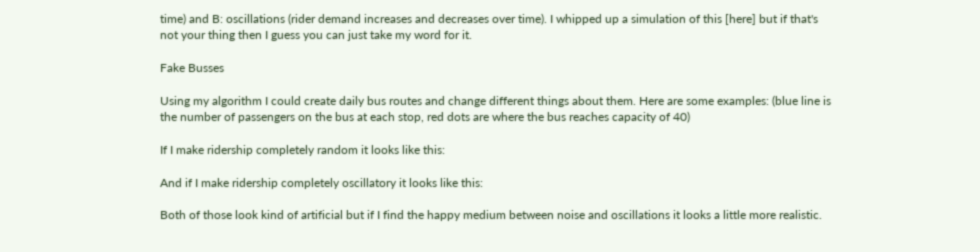time) and B: oscillations (rider demand increases and decreases over time). I whipped up a simulation of this [here] but if that's not your thing then I guess you can just take my word for it.

Fake Busses

Using my algorithm I could create daily bus routes and change different things about them. Here are some examples: (blue line is the number of passengers on the bus at each stop, red dots are where the bus reaches capacity of 40)

If I make ridership completely random it looks like this:

And if I make ridership completely oscillatory it looks like this:

Both of those look kind of artificial but if I find the happy medium between noise and oscillations it looks a little more realistic.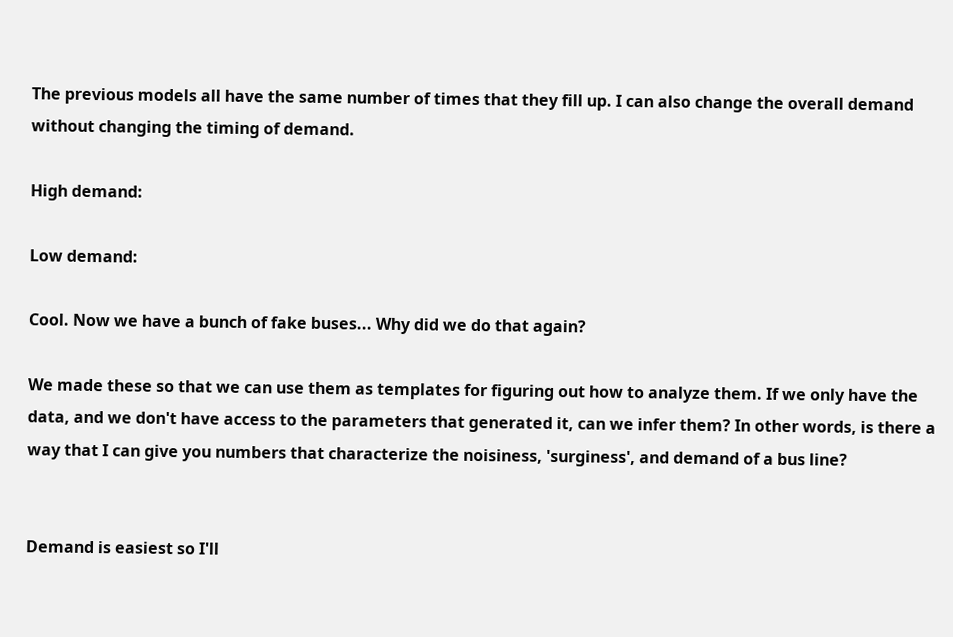The previous models all have the same number of times that they fill up. I can also change the overall demand without changing the timing of demand.

High demand:

Low demand:

Cool. Now we have a bunch of fake buses... Why did we do that again?

We made these so that we can use them as templates for figuring out how to analyze them. If we only have the data, and we don't have access to the parameters that generated it, can we infer them? In other words, is there a way that I can give you numbers that characterize the noisiness, 'surginess', and demand of a bus line?


Demand is easiest so I'll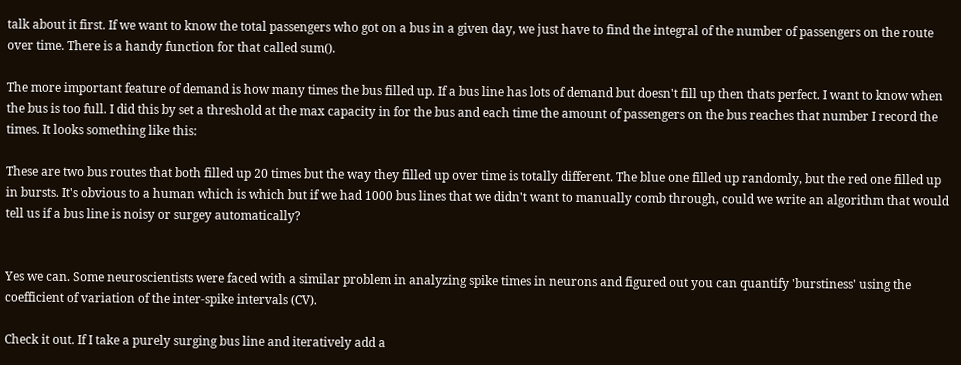talk about it first. If we want to know the total passengers who got on a bus in a given day, we just have to find the integral of the number of passengers on the route over time. There is a handy function for that called sum().

The more important feature of demand is how many times the bus filled up. If a bus line has lots of demand but doesn't fill up then thats perfect. I want to know when the bus is too full. I did this by set a threshold at the max capacity in for the bus and each time the amount of passengers on the bus reaches that number I record the times. It looks something like this:

These are two bus routes that both filled up 20 times but the way they filled up over time is totally different. The blue one filled up randomly, but the red one filled up in bursts. It's obvious to a human which is which but if we had 1000 bus lines that we didn't want to manually comb through, could we write an algorithm that would tell us if a bus line is noisy or surgey automatically?


Yes we can. Some neuroscientists were faced with a similar problem in analyzing spike times in neurons and figured out you can quantify 'burstiness' using the coefficient of variation of the inter-spike intervals (CV).

Check it out. If I take a purely surging bus line and iteratively add a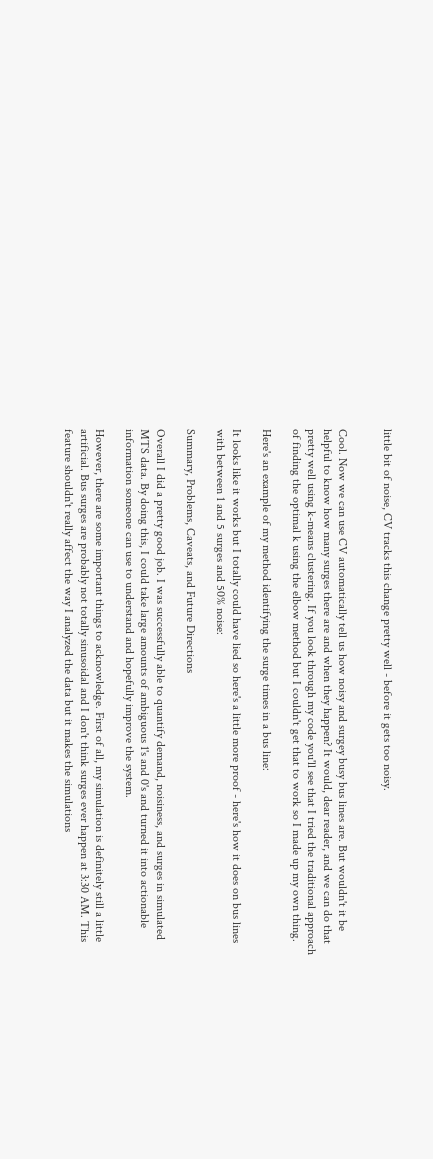little bit of noise, CV tracks this change pretty well - before it gets too noisy.


Cool. Now we can use CV automatically tell us how noisy and surgey busy bus lines are. But wouldn't it be helpful to know how many surges there are and when they happen? It would, dear reader, and we can do that pretty well using k-means clustering. If you look through my code you'll see that I tried the traditional approach of finding the optimal k using the elbow method but I couldn't get that to work so I made up my own thing.

Here's an example of my method identifying the surge times in a bus line:

It looks like it works but I totally could have lied so here's a little more proof - here's how it does on bus lines with between 1 and 5 surges and 50% noise:

Summary, Problems, Caveats, and Future Directions

Overall I did a pretty good job. I was successfully able to quantify demand, noisiness, and surges in simulated MTS data. By doing this, I could take large amounts of ambiguous 1's and 0's and turned it into actionable information someone can use to understand and hopefully improve the system.

However, there are some important things to acknowledge. First of all, my simulation is definitely still a little artificial. Bus surges are probably not totally sinusoidal and I don't think surges ever happen at 3:30 AM. This feature shouldn't really affect the way I analyzed the data but it makes the simulations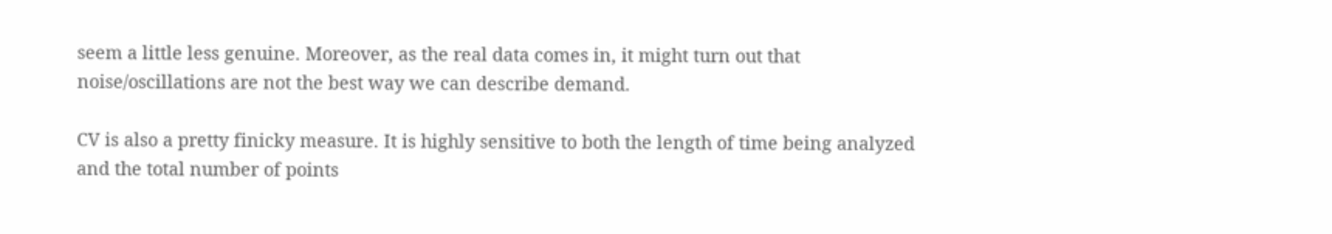seem a little less genuine. Moreover, as the real data comes in, it might turn out that noise/oscillations are not the best way we can describe demand.

CV is also a pretty finicky measure. It is highly sensitive to both the length of time being analyzed and the total number of points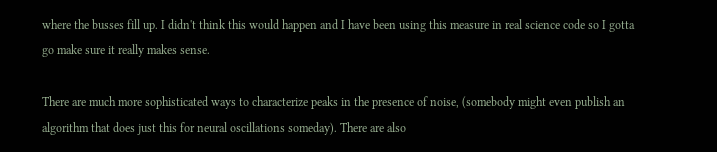where the busses fill up. I didn't think this would happen and I have been using this measure in real science code so I gotta go make sure it really makes sense.

There are much more sophisticated ways to characterize peaks in the presence of noise, (somebody might even publish an algorithm that does just this for neural oscillations someday). There are also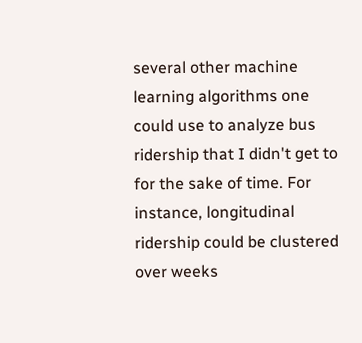several other machine learning algorithms one could use to analyze bus ridership that I didn't get to for the sake of time. For instance, longitudinal ridership could be clustered over weeks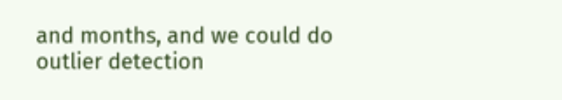and months, and we could do outlier detection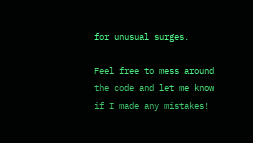for unusual surges.

Feel free to mess around the code and let me know if I made any mistakes!